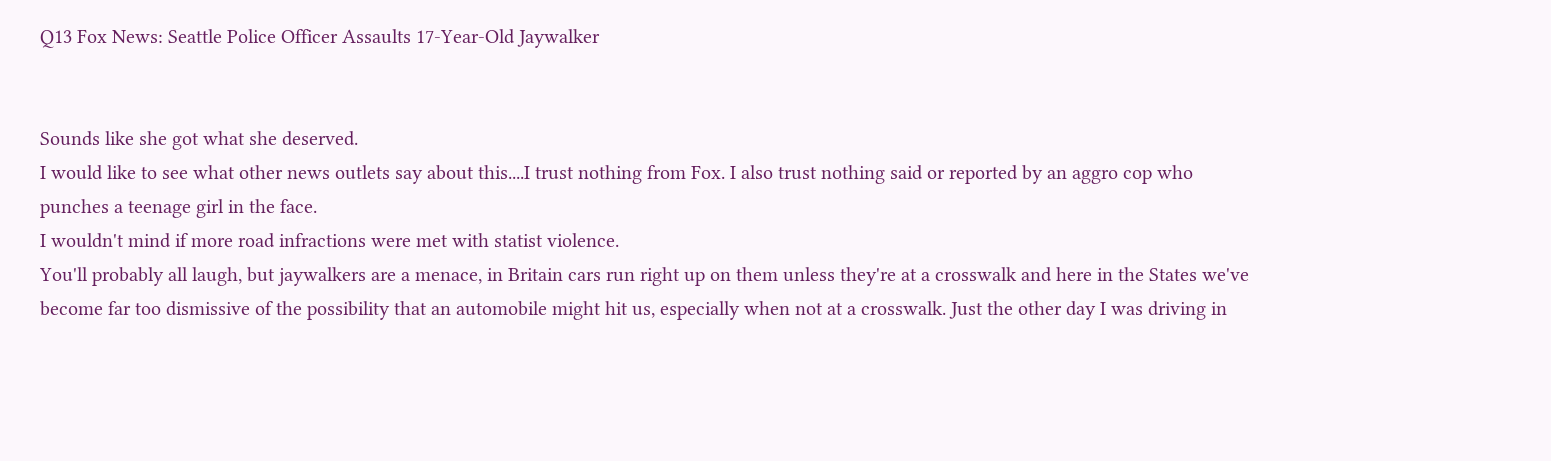Q13 Fox News: Seattle Police Officer Assaults 17-Year-Old Jaywalker


Sounds like she got what she deserved.
I would like to see what other news outlets say about this....I trust nothing from Fox. I also trust nothing said or reported by an aggro cop who punches a teenage girl in the face.
I wouldn't mind if more road infractions were met with statist violence.
You'll probably all laugh, but jaywalkers are a menace, in Britain cars run right up on them unless they're at a crosswalk and here in the States we've become far too dismissive of the possibility that an automobile might hit us, especially when not at a crosswalk. Just the other day I was driving in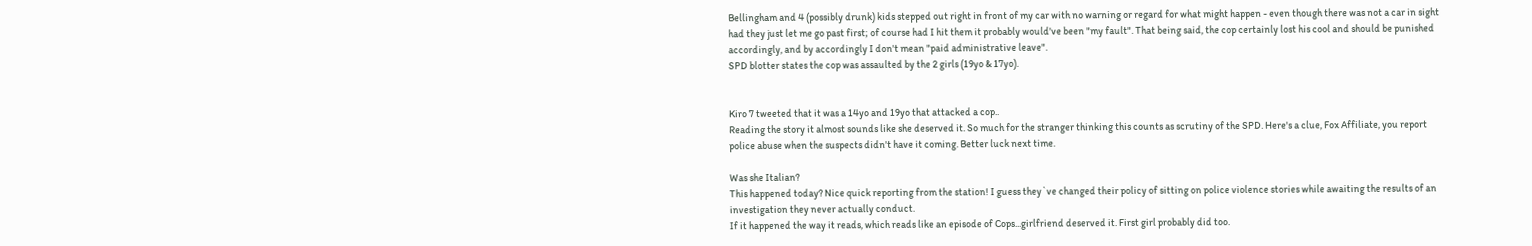Bellingham and 4 (possibly drunk) kids stepped out right in front of my car with no warning or regard for what might happen - even though there was not a car in sight had they just let me go past first; of course had I hit them it probably would've been "my fault". That being said, the cop certainly lost his cool and should be punished accordingly, and by accordingly I don't mean "paid administrative leave".
SPD blotter states the cop was assaulted by the 2 girls (19yo & 17yo).


Kiro 7 tweeted that it was a 14yo and 19yo that attacked a cop..
Reading the story it almost sounds like she deserved it. So much for the stranger thinking this counts as scrutiny of the SPD. Here's a clue, Fox Affiliate, you report police abuse when the suspects didn't have it coming. Better luck next time.

Was she Italian?
This happened today? Nice quick reporting from the station! I guess they`ve changed their policy of sitting on police violence stories while awaiting the results of an investigation they never actually conduct.
If it happened the way it reads, which reads like an episode of Cops...girlfriend deserved it. First girl probably did too.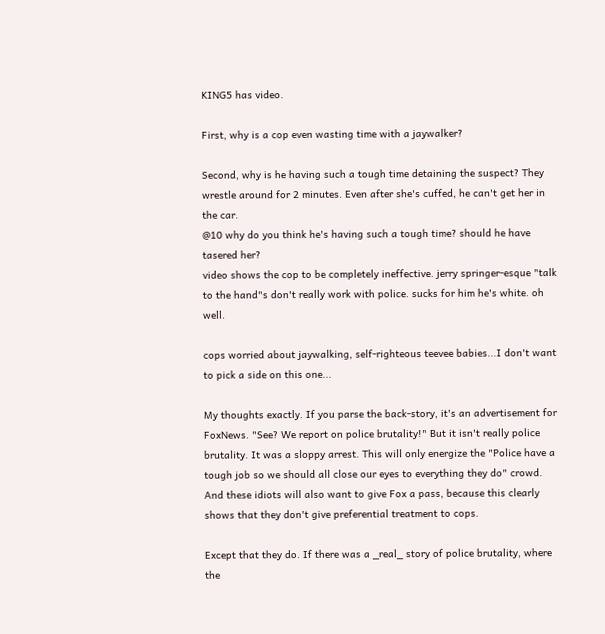KING5 has video.

First, why is a cop even wasting time with a jaywalker?

Second, why is he having such a tough time detaining the suspect? They wrestle around for 2 minutes. Even after she's cuffed, he can't get her in the car.
@10 why do you think he's having such a tough time? should he have tasered her?
video shows the cop to be completely ineffective. jerry springer-esque "talk to the hand"s don't really work with police. sucks for him he's white. oh well.

cops worried about jaywalking, self-righteous teevee babies...I don't want to pick a side on this one...

My thoughts exactly. If you parse the back-story, it's an advertisement for FoxNews. "See? We report on police brutality!" But it isn't really police brutality. It was a sloppy arrest. This will only energize the "Police have a tough job so we should all close our eyes to everything they do" crowd. And these idiots will also want to give Fox a pass, because this clearly shows that they don't give preferential treatment to cops.

Except that they do. If there was a _real_ story of police brutality, where the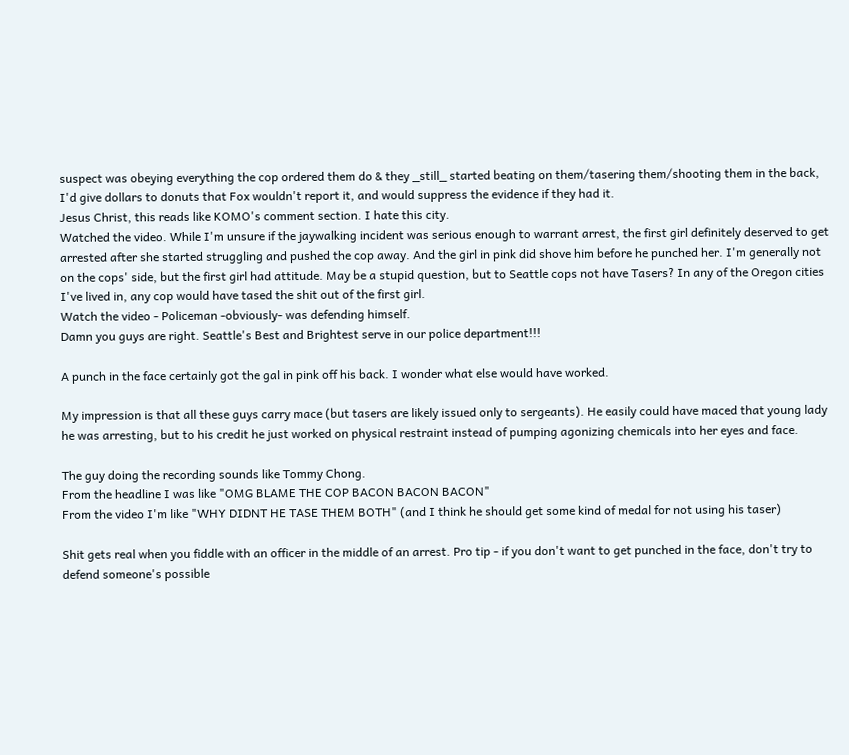suspect was obeying everything the cop ordered them do & they _still_ started beating on them/tasering them/shooting them in the back, I'd give dollars to donuts that Fox wouldn't report it, and would suppress the evidence if they had it.
Jesus Christ, this reads like KOMO's comment section. I hate this city.
Watched the video. While I'm unsure if the jaywalking incident was serious enough to warrant arrest, the first girl definitely deserved to get arrested after she started struggling and pushed the cop away. And the girl in pink did shove him before he punched her. I'm generally not on the cops' side, but the first girl had attitude. May be a stupid question, but to Seattle cops not have Tasers? In any of the Oregon cities I've lived in, any cop would have tased the shit out of the first girl.
Watch the video - Policeman -obviously- was defending himself.
Damn you guys are right. Seattle's Best and Brightest serve in our police department!!!

A punch in the face certainly got the gal in pink off his back. I wonder what else would have worked.

My impression is that all these guys carry mace (but tasers are likely issued only to sergeants). He easily could have maced that young lady he was arresting, but to his credit he just worked on physical restraint instead of pumping agonizing chemicals into her eyes and face.

The guy doing the recording sounds like Tommy Chong.
From the headline I was like "OMG BLAME THE COP BACON BACON BACON"
From the video I'm like "WHY DIDNT HE TASE THEM BOTH" (and I think he should get some kind of medal for not using his taser)

Shit gets real when you fiddle with an officer in the middle of an arrest. Pro tip - if you don't want to get punched in the face, don't try to defend someone's possible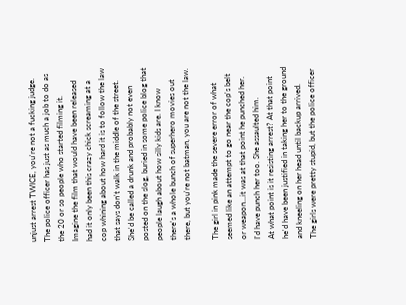unjust arrest TWICE, you're not a fucking judge. The police officer has just as much a job to do as the 20 or so people who started filming it. Imagine the film that would have been released had it only been this crazy chick screaming at a cop whining about how hard it is to follow the law that says don't walk in the middle of the street. She'd be called a drunk and probably not even posted on the slog, buried in some police blog that people laugh about how silly kids are. I know there's a whole bunch of superhero movies out there, but you're not batman, you are not the law.

The girl in pink made the severe error of what seemed like an attempt to go near the cop's belt or weapon...it was at that point he punched her.
I'd have punch her too. She assaulted him.
At what point is it resisting arrest? At that point he'd have been justified in taking her to the ground and kneeling on her head until backup arrived.
The girls were pretty stupid, but the police officer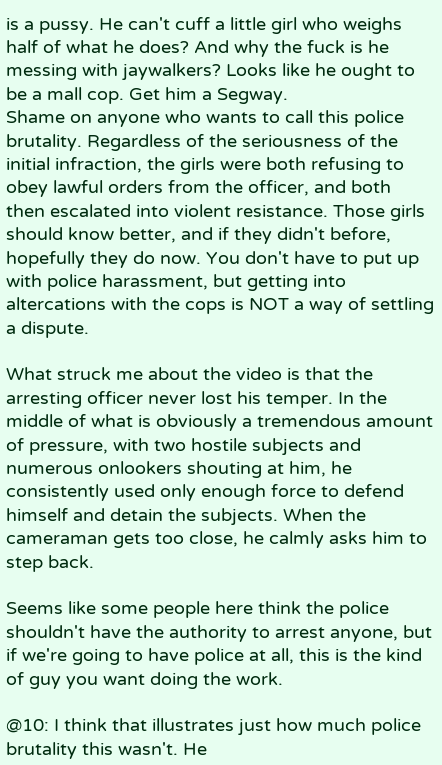is a pussy. He can't cuff a little girl who weighs half of what he does? And why the fuck is he messing with jaywalkers? Looks like he ought to be a mall cop. Get him a Segway.
Shame on anyone who wants to call this police brutality. Regardless of the seriousness of the initial infraction, the girls were both refusing to obey lawful orders from the officer, and both then escalated into violent resistance. Those girls should know better, and if they didn't before, hopefully they do now. You don't have to put up with police harassment, but getting into altercations with the cops is NOT a way of settling a dispute.

What struck me about the video is that the arresting officer never lost his temper. In the middle of what is obviously a tremendous amount of pressure, with two hostile subjects and numerous onlookers shouting at him, he consistently used only enough force to defend himself and detain the subjects. When the cameraman gets too close, he calmly asks him to step back.

Seems like some people here think the police shouldn't have the authority to arrest anyone, but if we're going to have police at all, this is the kind of guy you want doing the work.

@10: I think that illustrates just how much police brutality this wasn't. He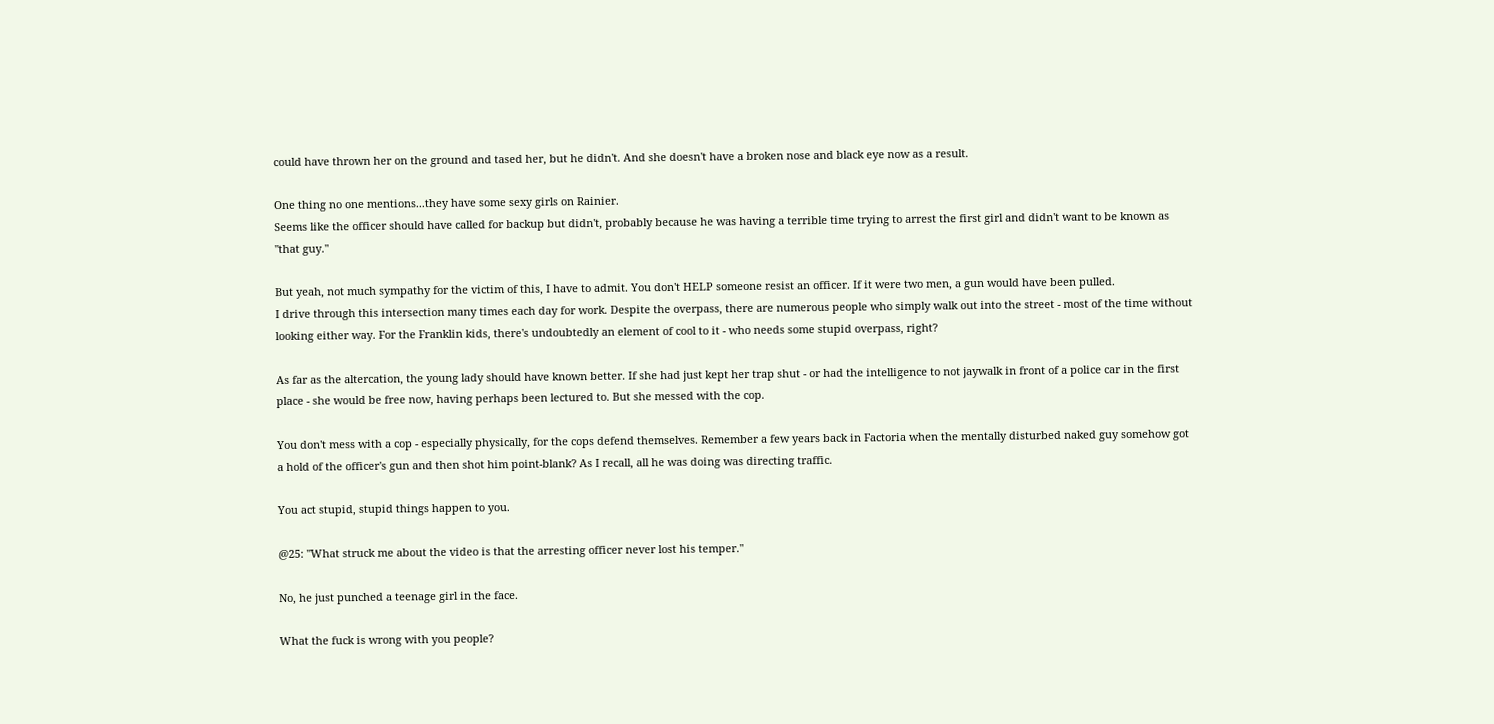could have thrown her on the ground and tased her, but he didn't. And she doesn't have a broken nose and black eye now as a result.

One thing no one mentions...they have some sexy girls on Rainier.
Seems like the officer should have called for backup but didn't, probably because he was having a terrible time trying to arrest the first girl and didn't want to be known as "that guy."

But yeah, not much sympathy for the victim of this, I have to admit. You don't HELP someone resist an officer. If it were two men, a gun would have been pulled.
I drive through this intersection many times each day for work. Despite the overpass, there are numerous people who simply walk out into the street - most of the time without looking either way. For the Franklin kids, there's undoubtedly an element of cool to it - who needs some stupid overpass, right?

As far as the altercation, the young lady should have known better. If she had just kept her trap shut - or had the intelligence to not jaywalk in front of a police car in the first place - she would be free now, having perhaps been lectured to. But she messed with the cop.

You don't mess with a cop - especially physically, for the cops defend themselves. Remember a few years back in Factoria when the mentally disturbed naked guy somehow got a hold of the officer's gun and then shot him point-blank? As I recall, all he was doing was directing traffic.

You act stupid, stupid things happen to you.

@25: "What struck me about the video is that the arresting officer never lost his temper."

No, he just punched a teenage girl in the face.

What the fuck is wrong with you people?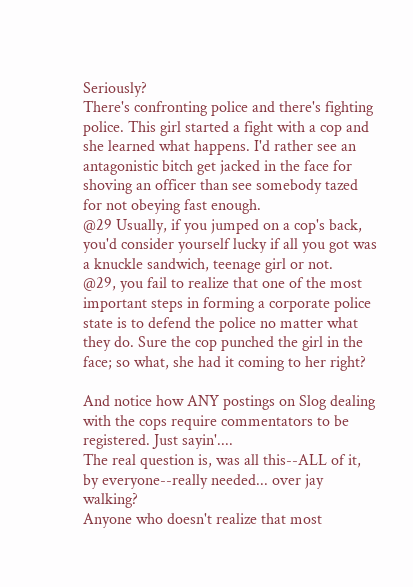Seriously?
There's confronting police and there's fighting police. This girl started a fight with a cop and she learned what happens. I'd rather see an antagonistic bitch get jacked in the face for shoving an officer than see somebody tazed for not obeying fast enough.
@29 Usually, if you jumped on a cop's back, you'd consider yourself lucky if all you got was a knuckle sandwich, teenage girl or not.
@29, you fail to realize that one of the most important steps in forming a corporate police state is to defend the police no matter what they do. Sure the cop punched the girl in the face; so what, she had it coming to her right?

And notice how ANY postings on Slog dealing with the cops require commentators to be registered. Just sayin'....
The real question is, was all this--ALL of it, by everyone--really needed... over jay walking?
Anyone who doesn't realize that most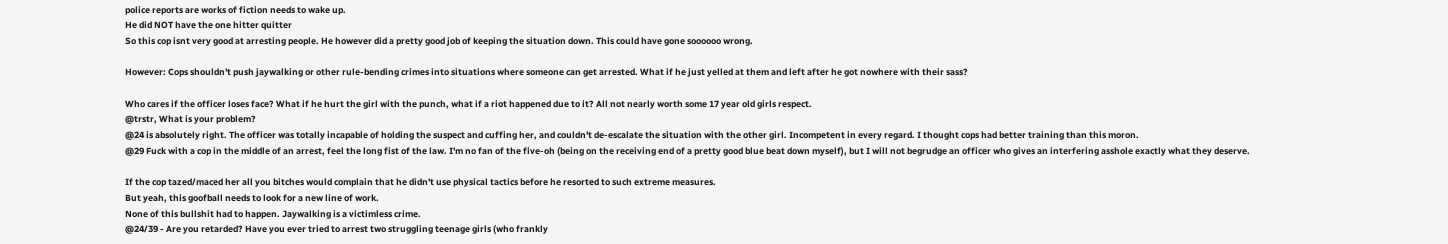police reports are works of fiction needs to wake up.
He did NOT have the one hitter quitter
So this cop isnt very good at arresting people. He however did a pretty good job of keeping the situation down. This could have gone soooooo wrong.

However: Cops shouldn't push jaywalking or other rule-bending crimes into situations where someone can get arrested. What if he just yelled at them and left after he got nowhere with their sass?

Who cares if the officer loses face? What if he hurt the girl with the punch, what if a riot happened due to it? All not nearly worth some 17 year old girls respect.
@trstr, What is your problem?
@24 is absolutely right. The officer was totally incapable of holding the suspect and cuffing her, and couldn't de-escalate the situation with the other girl. Incompetent in every regard. I thought cops had better training than this moron.
@29 Fuck with a cop in the middle of an arrest, feel the long fist of the law. I'm no fan of the five-oh (being on the receiving end of a pretty good blue beat down myself), but I will not begrudge an officer who gives an interfering asshole exactly what they deserve.

If the cop tazed/maced her all you bitches would complain that he didn't use physical tactics before he resorted to such extreme measures.
But yeah, this goofball needs to look for a new line of work.
None of this bullshit had to happen. Jaywalking is a victimless crime.
@24/39 - Are you retarded? Have you ever tried to arrest two struggling teenage girls (who frankly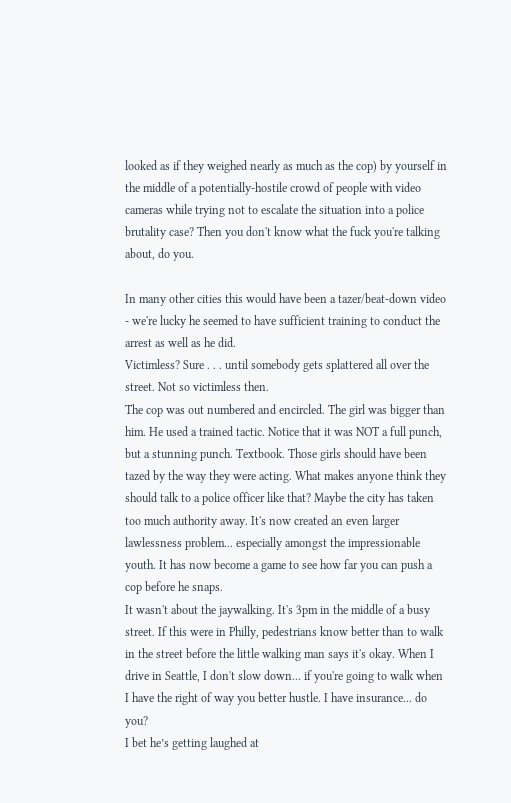looked as if they weighed nearly as much as the cop) by yourself in the middle of a potentially-hostile crowd of people with video cameras while trying not to escalate the situation into a police brutality case? Then you don't know what the fuck you're talking about, do you.

In many other cities this would have been a tazer/beat-down video - we're lucky he seemed to have sufficient training to conduct the arrest as well as he did.
Victimless? Sure . . . until somebody gets splattered all over the street. Not so victimless then.
The cop was out numbered and encircled. The girl was bigger than him. He used a trained tactic. Notice that it was NOT a full punch, but a stunning punch. Textbook. Those girls should have been tazed by the way they were acting. What makes anyone think they should talk to a police officer like that? Maybe the city has taken too much authority away. It's now created an even larger lawlessness problem... especially amongst the impressionable youth. It has now become a game to see how far you can push a cop before he snaps.
It wasn't about the jaywalking. It's 3pm in the middle of a busy street. If this were in Philly, pedestrians know better than to walk in the street before the little walking man says it's okay. When I drive in Seattle, I don't slow down... if you're going to walk when I have the right of way you better hustle. I have insurance... do you?
I bet he’s getting laughed at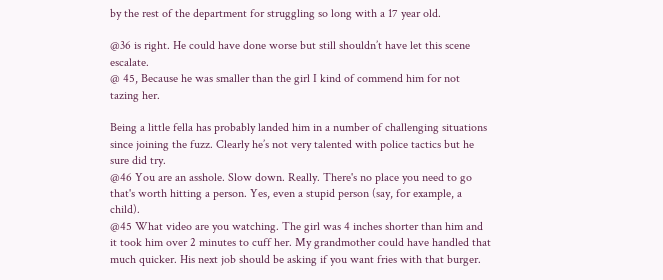by the rest of the department for struggling so long with a 17 year old.

@36 is right. He could have done worse but still shouldn’t have let this scene escalate.
@ 45, Because he was smaller than the girl I kind of commend him for not tazing her.

Being a little fella has probably landed him in a number of challenging situations since joining the fuzz. Clearly he’s not very talented with police tactics but he sure did try.
@46 You are an asshole. Slow down. Really. There's no place you need to go that's worth hitting a person. Yes, even a stupid person (say, for example, a child).
@45 What video are you watching. The girl was 4 inches shorter than him and it took him over 2 minutes to cuff her. My grandmother could have handled that much quicker. His next job should be asking if you want fries with that burger.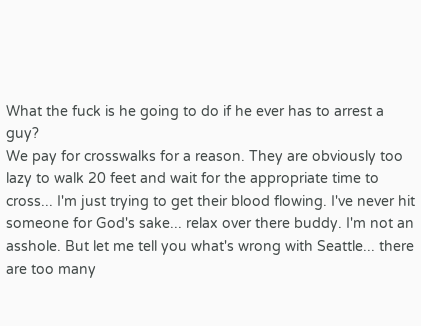What the fuck is he going to do if he ever has to arrest a guy?
We pay for crosswalks for a reason. They are obviously too lazy to walk 20 feet and wait for the appropriate time to cross... I'm just trying to get their blood flowing. I've never hit someone for God's sake... relax over there buddy. I'm not an asshole. But let me tell you what's wrong with Seattle... there are too many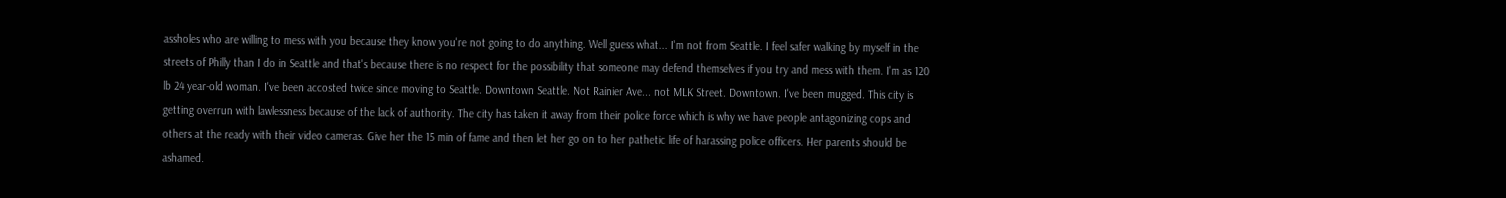assholes who are willing to mess with you because they know you're not going to do anything. Well guess what... I'm not from Seattle. I feel safer walking by myself in the streets of Philly than I do in Seattle and that's because there is no respect for the possibility that someone may defend themselves if you try and mess with them. I'm as 120 lb 24 year-old woman. I've been accosted twice since moving to Seattle. Downtown Seattle. Not Rainier Ave... not MLK Street. Downtown. I've been mugged. This city is getting overrun with lawlessness because of the lack of authority. The city has taken it away from their police force which is why we have people antagonizing cops and others at the ready with their video cameras. Give her the 15 min of fame and then let her go on to her pathetic life of harassing police officers. Her parents should be ashamed.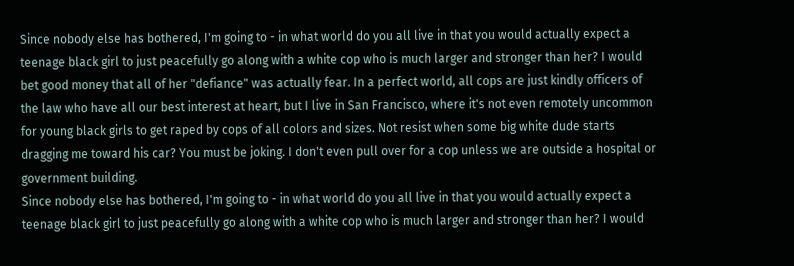Since nobody else has bothered, I'm going to - in what world do you all live in that you would actually expect a teenage black girl to just peacefully go along with a white cop who is much larger and stronger than her? I would bet good money that all of her "defiance" was actually fear. In a perfect world, all cops are just kindly officers of the law who have all our best interest at heart, but I live in San Francisco, where it's not even remotely uncommon for young black girls to get raped by cops of all colors and sizes. Not resist when some big white dude starts dragging me toward his car? You must be joking. I don't even pull over for a cop unless we are outside a hospital or government building.
Since nobody else has bothered, I'm going to - in what world do you all live in that you would actually expect a teenage black girl to just peacefully go along with a white cop who is much larger and stronger than her? I would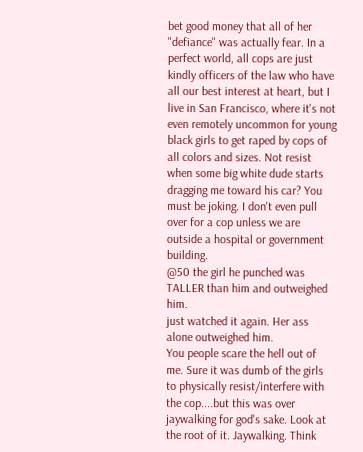bet good money that all of her "defiance" was actually fear. In a perfect world, all cops are just kindly officers of the law who have all our best interest at heart, but I live in San Francisco, where it's not even remotely uncommon for young black girls to get raped by cops of all colors and sizes. Not resist when some big white dude starts dragging me toward his car? You must be joking. I don't even pull over for a cop unless we are outside a hospital or government building.
@50 the girl he punched was TALLER than him and outweighed him.
just watched it again. Her ass alone outweighed him.
You people scare the hell out of me. Sure it was dumb of the girls to physically resist/interfere with the cop....but this was over jaywalking for god's sake. Look at the root of it. Jaywalking. Think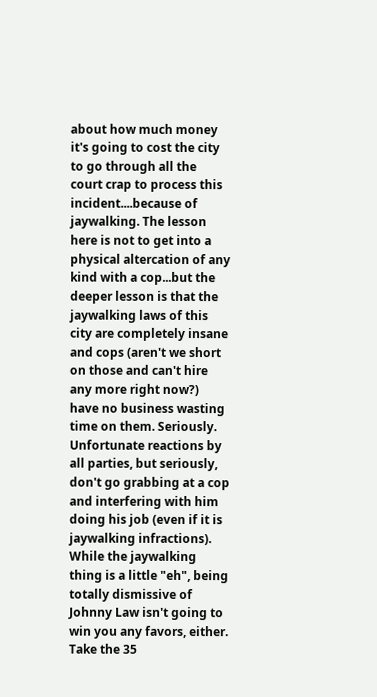about how much money it's going to cost the city to go through all the court crap to process this incident....because of jaywalking. The lesson here is not to get into a physical altercation of any kind with a cop...but the deeper lesson is that the jaywalking laws of this city are completely insane and cops (aren't we short on those and can't hire any more right now?) have no business wasting time on them. Seriously.
Unfortunate reactions by all parties, but seriously, don't go grabbing at a cop and interfering with him doing his job (even if it is jaywalking infractions). While the jaywalking thing is a little "eh", being totally dismissive of Johnny Law isn't going to win you any favors, either. Take the 35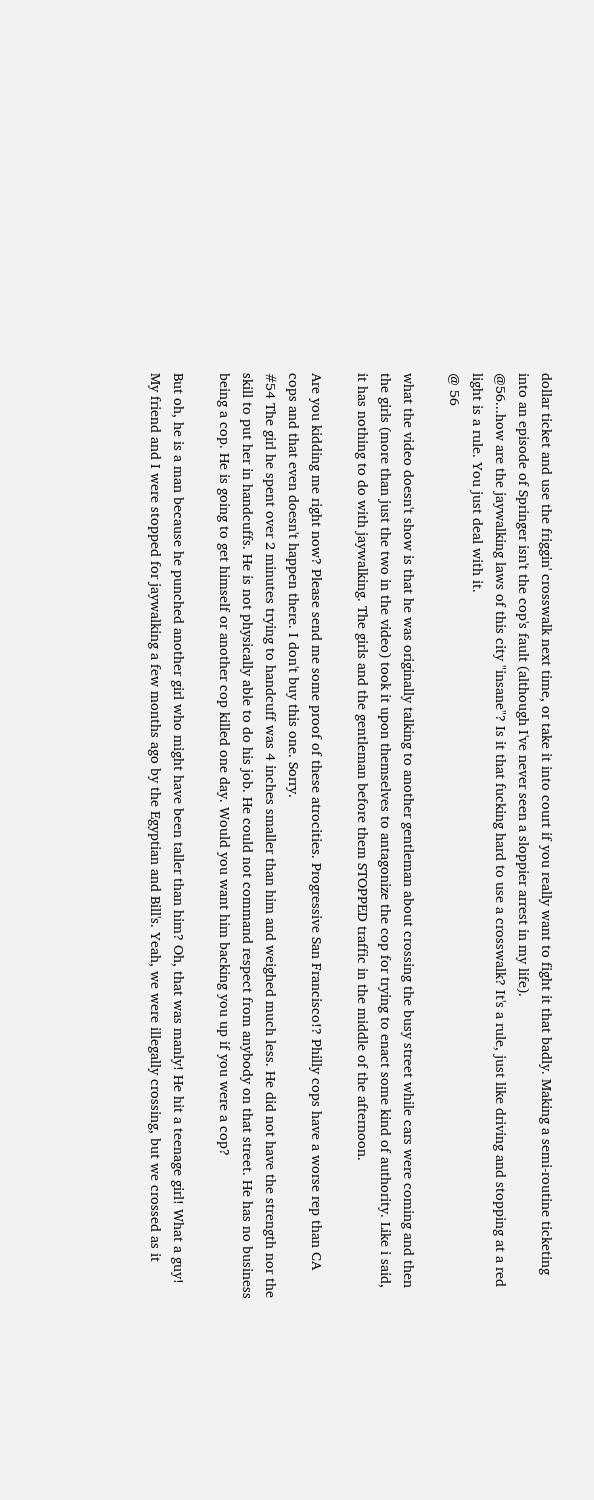dollar ticket and use the friggin' crosswalk next time, or take it into court if you really want to fight it that badly. Making a semi-routine ticketing into an episode of Springer isn't the cop's fault (although I've never seen a sloppier arrest in my life).
@56...how are the jaywalking laws of this city "insane"? Is it that fucking hard to use a crosswalk? It's a rule, just like driving and stopping at a red light is a rule. You just deal with it.
@ 56

what the video doesn't show is that he was originally talking to another gentleman about crossing the busy street while cars were coming and then the girls (more than just the two in the video) took it upon themselves to antagonize the cop for trying to enact some kind of authority. Like i said, it has nothing to do with jaywalking. The girls and the gentleman before them STOPPED traffic in the middle of the afternoon.

Are you kidding me right now? Please send me some proof of these atrocities. Progressive San Francisco!? Philly cops have a worse rep than CA cops and that even doesn't happen there. I don't buy this one. Sorry.
#54 The girl he spent over 2 minutes trying to handcuff was 4 inches smaller than him and weighed much less. He did not have the strength nor the skill to put her in handcuffs. He is not physically able to do his job. He could not command respect from anybody on that street. He has no business being a cop. He is going to get himself or another cop killed one day. Would you want him backing you up if you were a cop?

But oh, he is a man because he punched another girl who might have been taller than him? Oh, that was manly! He hit a teenage girl! What a guy!
My friend and I were stopped for jaywalking a few months ago by the Egyptian and Bill's. Yeah, we were illegally crossing, but we crossed as it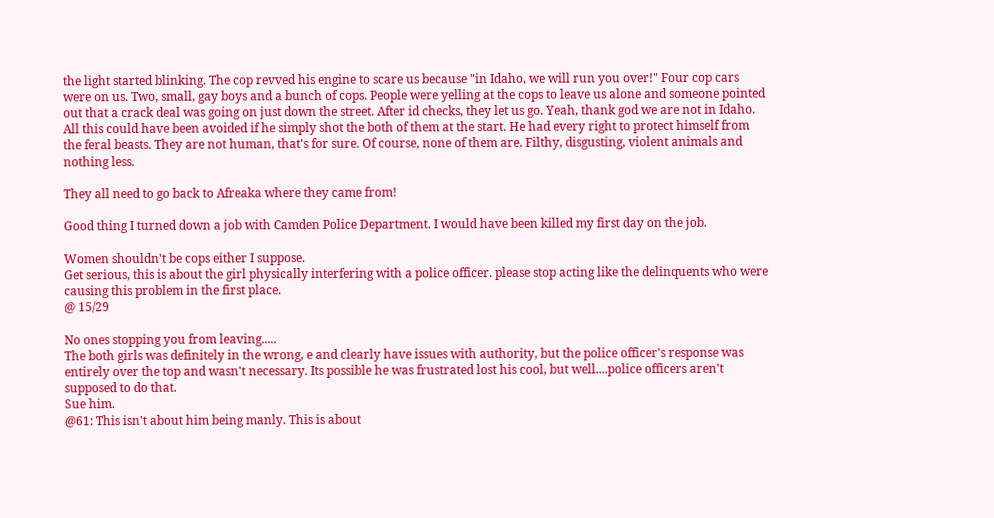the light started blinking. The cop revved his engine to scare us because "in Idaho, we will run you over!" Four cop cars were on us. Two, small, gay boys and a bunch of cops. People were yelling at the cops to leave us alone and someone pointed out that a crack deal was going on just down the street. After id checks, they let us go. Yeah, thank god we are not in Idaho.
All this could have been avoided if he simply shot the both of them at the start. He had every right to protect himself from the feral beasts. They are not human, that's for sure. Of course, none of them are. Filthy, disgusting, violent animals and nothing less.

They all need to go back to Afreaka where they came from!

Good thing I turned down a job with Camden Police Department. I would have been killed my first day on the job.

Women shouldn't be cops either I suppose.
Get serious, this is about the girl physically interfering with a police officer. please stop acting like the delinquents who were causing this problem in the first place.
@ 15/29

No ones stopping you from leaving.....
The both girls was definitely in the wrong, e and clearly have issues with authority, but the police officer's response was entirely over the top and wasn't necessary. Its possible he was frustrated lost his cool, but well....police officers aren't supposed to do that.
Sue him.
@61: This isn't about him being manly. This is about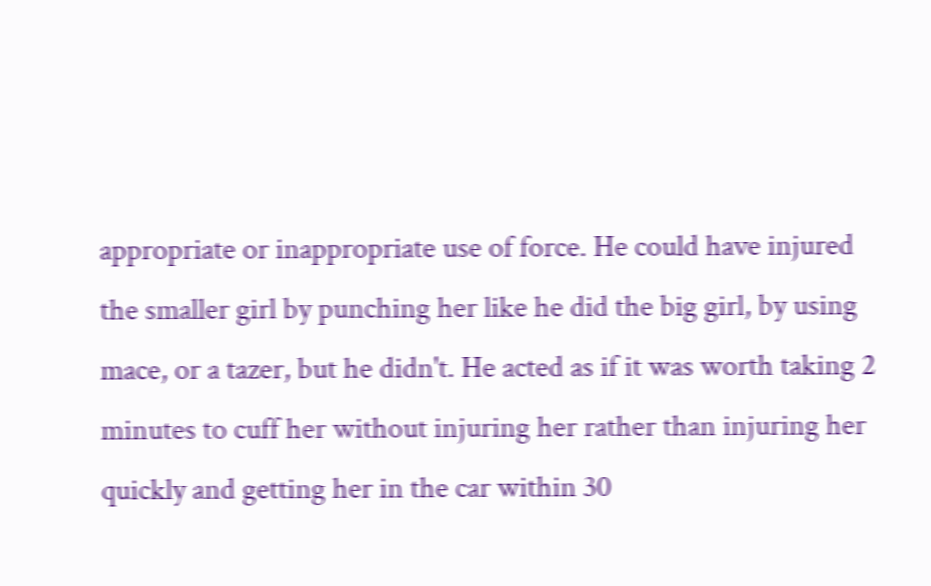appropriate or inappropriate use of force. He could have injured the smaller girl by punching her like he did the big girl, by using mace, or a tazer, but he didn't. He acted as if it was worth taking 2 minutes to cuff her without injuring her rather than injuring her quickly and getting her in the car within 30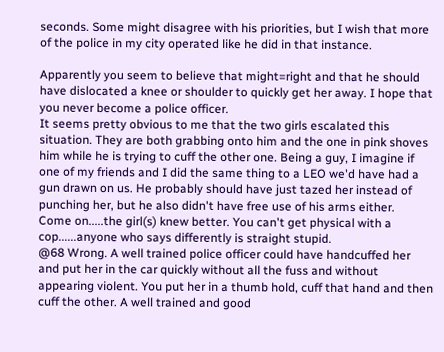seconds. Some might disagree with his priorities, but I wish that more of the police in my city operated like he did in that instance.

Apparently you seem to believe that might=right and that he should have dislocated a knee or shoulder to quickly get her away. I hope that you never become a police officer.
It seems pretty obvious to me that the two girls escalated this situation. They are both grabbing onto him and the one in pink shoves him while he is trying to cuff the other one. Being a guy, I imagine if one of my friends and I did the same thing to a LEO we'd have had a gun drawn on us. He probably should have just tazed her instead of punching her, but he also didn't have free use of his arms either.
Come on.....the girl(s) knew better. You can't get physical with a cop......anyone who says differently is straight stupid.
@68 Wrong. A well trained police officer could have handcuffed her and put her in the car quickly without all the fuss and without appearing violent. You put her in a thumb hold, cuff that hand and then cuff the other. A well trained and good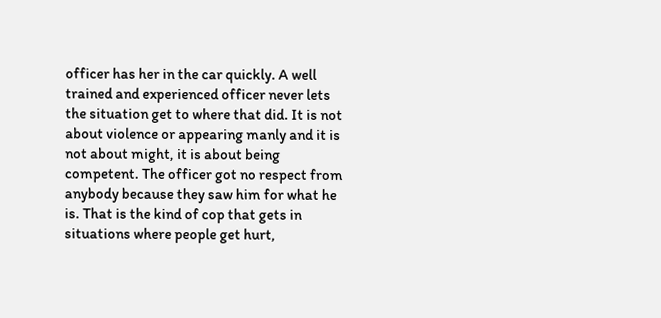officer has her in the car quickly. A well trained and experienced officer never lets the situation get to where that did. It is not about violence or appearing manly and it is not about might, it is about being competent. The officer got no respect from anybody because they saw him for what he is. That is the kind of cop that gets in situations where people get hurt,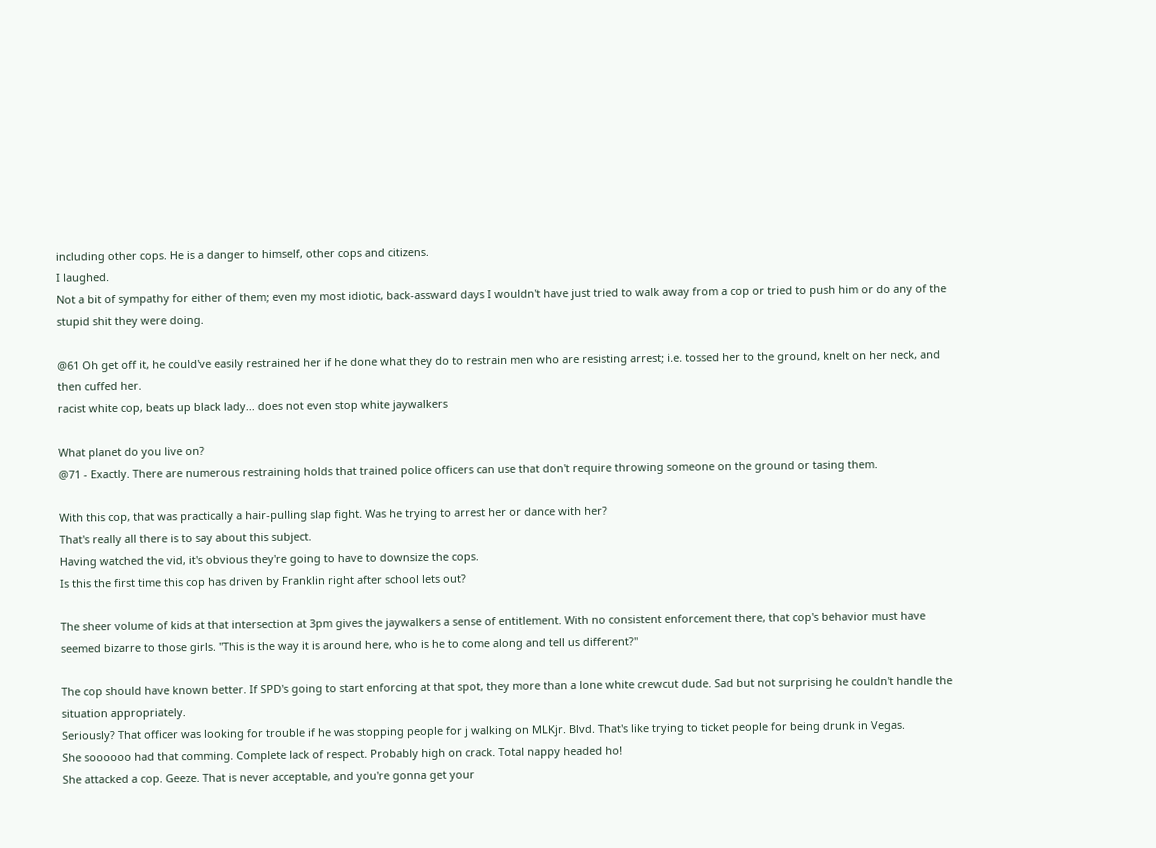including other cops. He is a danger to himself, other cops and citizens.
I laughed.
Not a bit of sympathy for either of them; even my most idiotic, back-assward days I wouldn't have just tried to walk away from a cop or tried to push him or do any of the stupid shit they were doing.

@61 Oh get off it, he could've easily restrained her if he done what they do to restrain men who are resisting arrest; i.e. tossed her to the ground, knelt on her neck, and then cuffed her.
racist white cop, beats up black lady... does not even stop white jaywalkers

What planet do you live on?
@71 - Exactly. There are numerous restraining holds that trained police officers can use that don't require throwing someone on the ground or tasing them.

With this cop, that was practically a hair-pulling slap fight. Was he trying to arrest her or dance with her?
That's really all there is to say about this subject.
Having watched the vid, it's obvious they're going to have to downsize the cops.
Is this the first time this cop has driven by Franklin right after school lets out?

The sheer volume of kids at that intersection at 3pm gives the jaywalkers a sense of entitlement. With no consistent enforcement there, that cop's behavior must have seemed bizarre to those girls. "This is the way it is around here, who is he to come along and tell us different?"

The cop should have known better. If SPD's going to start enforcing at that spot, they more than a lone white crewcut dude. Sad but not surprising he couldn't handle the situation appropriately.
Seriously? That officer was looking for trouble if he was stopping people for j walking on MLKjr. Blvd. That's like trying to ticket people for being drunk in Vegas.
She soooooo had that comming. Complete lack of respect. Probably high on crack. Total nappy headed ho!
She attacked a cop. Geeze. That is never acceptable, and you're gonna get your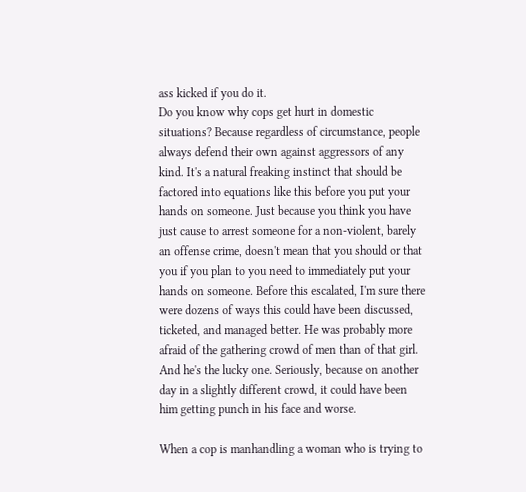ass kicked if you do it.
Do you know why cops get hurt in domestic situations? Because regardless of circumstance, people always defend their own against aggressors of any kind. It's a natural freaking instinct that should be factored into equations like this before you put your hands on someone. Just because you think you have just cause to arrest someone for a non-violent, barely an offense crime, doesn't mean that you should or that you if you plan to you need to immediately put your hands on someone. Before this escalated, I'm sure there were dozens of ways this could have been discussed, ticketed, and managed better. He was probably more afraid of the gathering crowd of men than of that girl. And he's the lucky one. Seriously, because on another day in a slightly different crowd, it could have been him getting punch in his face and worse.

When a cop is manhandling a woman who is trying to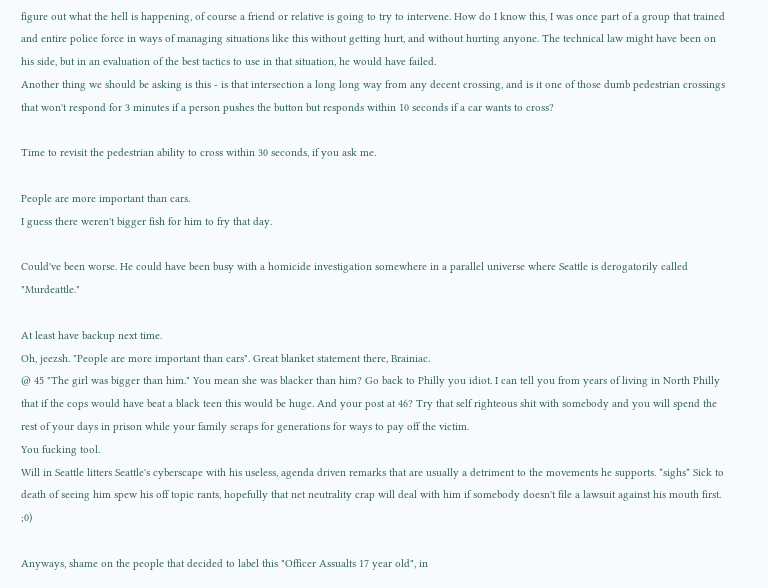figure out what the hell is happening, of course a friend or relative is going to try to intervene. How do I know this, I was once part of a group that trained and entire police force in ways of managing situations like this without getting hurt, and without hurting anyone. The technical law might have been on his side, but in an evaluation of the best tactics to use in that situation, he would have failed.
Another thing we should be asking is this - is that intersection a long long way from any decent crossing, and is it one of those dumb pedestrian crossings that won't respond for 3 minutes if a person pushes the button but responds within 10 seconds if a car wants to cross?

Time to revisit the pedestrian ability to cross within 30 seconds, if you ask me.

People are more important than cars.
I guess there weren't bigger fish for him to fry that day.

Could've been worse. He could have been busy with a homicide investigation somewhere in a parallel universe where Seattle is derogatorily called "Murdeattle."

At least have backup next time.
Oh, jeezsh. "People are more important than cars". Great blanket statement there, Brainiac.
@ 45 "The girl was bigger than him." You mean she was blacker than him? Go back to Philly you idiot. I can tell you from years of living in North Philly that if the cops would have beat a black teen this would be huge. And your post at 46? Try that self righteous shit with somebody and you will spend the rest of your days in prison while your family scraps for generations for ways to pay off the victim.
You fucking tool.
Will in Seattle litters Seattle's cyberscape with his useless, agenda driven remarks that are usually a detriment to the movements he supports. *sighs* Sick to death of seeing him spew his off topic rants, hopefully that net neutrality crap will deal with him if somebody doesn't file a lawsuit against his mouth first. ;0)

Anyways, shame on the people that decided to label this "Officer Assualts 17 year old", in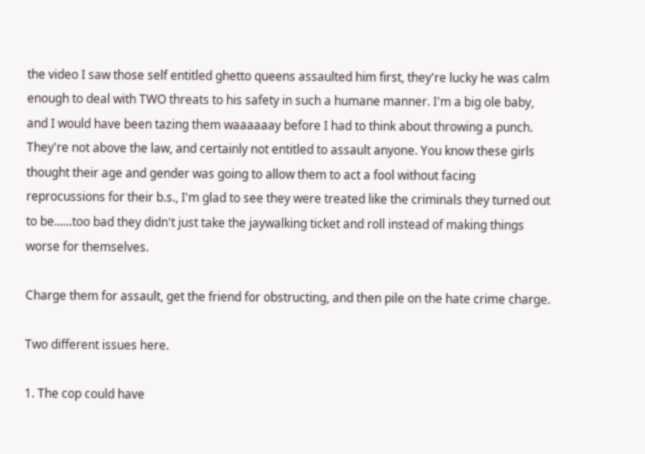the video I saw those self entitled ghetto queens assaulted him first, they're lucky he was calm enough to deal with TWO threats to his safety in such a humane manner. I'm a big ole baby, and I would have been tazing them waaaaaay before I had to think about throwing a punch. They're not above the law, and certainly not entitled to assault anyone. You know these girls thought their age and gender was going to allow them to act a fool without facing reprocussions for their b.s., I'm glad to see they were treated like the criminals they turned out to be......too bad they didn't just take the jaywalking ticket and roll instead of making things worse for themselves.

Charge them for assault, get the friend for obstructing, and then pile on the hate crime charge.

Two different issues here.

1. The cop could have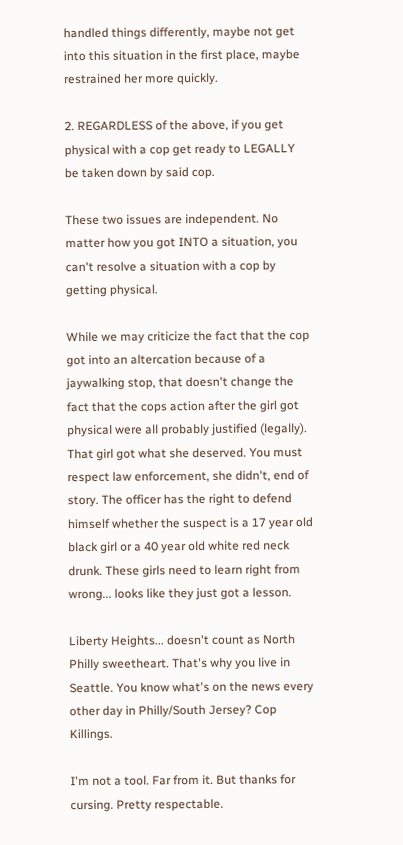handled things differently, maybe not get into this situation in the first place, maybe restrained her more quickly.

2. REGARDLESS of the above, if you get physical with a cop get ready to LEGALLY be taken down by said cop.

These two issues are independent. No matter how you got INTO a situation, you can't resolve a situation with a cop by getting physical.

While we may criticize the fact that the cop got into an altercation because of a jaywalking stop, that doesn't change the fact that the cops action after the girl got physical were all probably justified (legally).
That girl got what she deserved. You must respect law enforcement, she didn't, end of story. The officer has the right to defend himself whether the suspect is a 17 year old black girl or a 40 year old white red neck drunk. These girls need to learn right from wrong... looks like they just got a lesson.

Liberty Heights... doesn't count as North Philly sweetheart. That's why you live in Seattle. You know what's on the news every other day in Philly/South Jersey? Cop Killings.

I'm not a tool. Far from it. But thanks for cursing. Pretty respectable.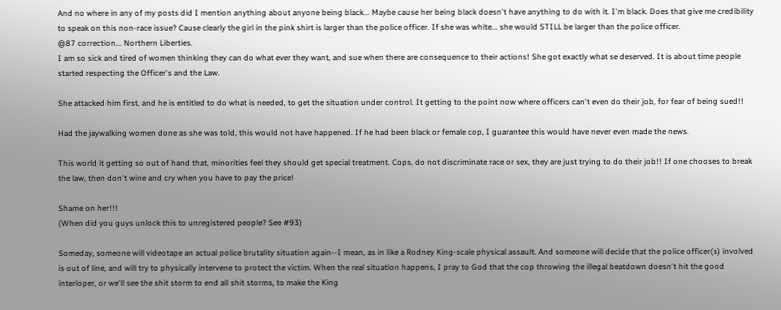And no where in any of my posts did I mention anything about anyone being black... Maybe cause her being black doesn't have anything to do with it. I'm black. Does that give me credibility to speak on this non-race issue? Cause clearly the girl in the pink shirt is larger than the police officer. If she was white... she would STILL be larger than the police officer.
@87 correction... Northern Liberties.
I am so sick and tired of women thinking they can do what ever they want, and sue when there are consequence to their actions! She got exactly what se deserved. It is about time people started respecting the Officer's and the Law.

She attacked him first, and he is entitled to do what is needed, to get the situation under control. It getting to the point now where officers can't even do their job, for fear of being sued!!

Had the jaywalking women done as she was told, this would not have happened. If he had been black or female cop, I guarantee this would have never even made the news.

This world it getting so out of hand that, minorities feel they should get special treatment. Cops, do not discriminate race or sex, they are just trying to do their job!! If one chooses to break the law, then don't wine and cry when you have to pay the price!

Shame on her!!!
(When did you guys unlock this to unregistered people? See #93)

Someday, someone will videotape an actual police brutality situation again--I mean, as in like a Rodney King-scale physical assault. And someone will decide that the police officer(s) involved is out of line, and will try to physically intervene to protect the victim. When the real situation happens, I pray to God that the cop throwing the illegal beatdown doesn't hit the good interloper, or we'll see the shit storm to end all shit storms, to make the King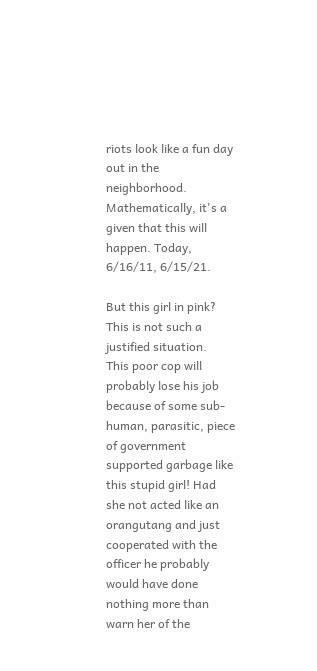riots look like a fun day out in the neighborhood. Mathematically, it's a given that this will happen. Today, 6/16/11, 6/15/21.

But this girl in pink? This is not such a justified situation.
This poor cop will probably lose his job because of some sub-human, parasitic, piece of government supported garbage like this stupid girl! Had she not acted like an orangutang and just cooperated with the officer he probably would have done nothing more than warn her of the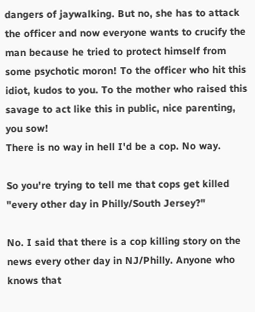dangers of jaywalking. But no, she has to attack the officer and now everyone wants to crucify the man because he tried to protect himself from some psychotic moron! To the officer who hit this idiot, kudos to you. To the mother who raised this savage to act like this in public, nice parenting, you sow!
There is no way in hell I'd be a cop. No way.

So you're trying to tell me that cops get killed "every other day in Philly/South Jersey?"

No. I said that there is a cop killing story on the news every other day in NJ/Philly. Anyone who knows that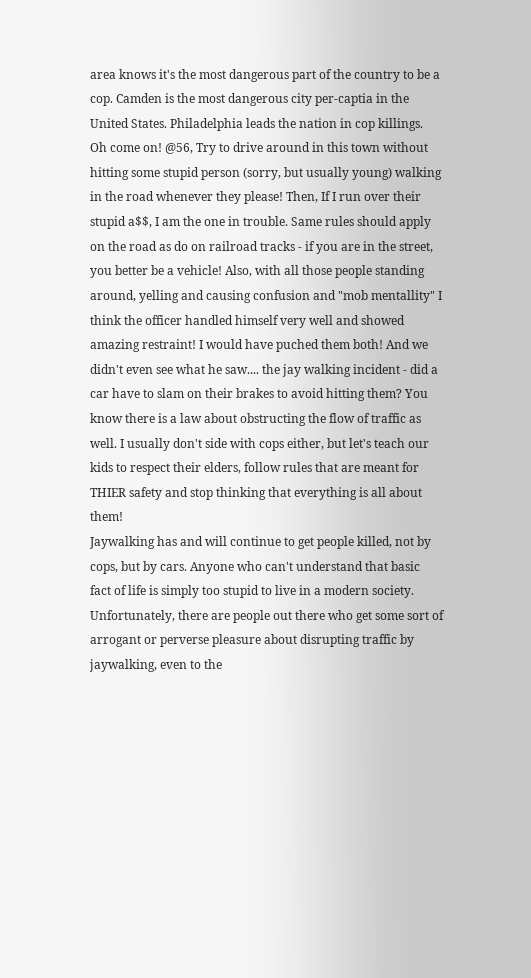area knows it's the most dangerous part of the country to be a cop. Camden is the most dangerous city per-captia in the United States. Philadelphia leads the nation in cop killings.
Oh come on! @56, Try to drive around in this town without hitting some stupid person (sorry, but usually young) walking in the road whenever they please! Then, If I run over their stupid a$$, I am the one in trouble. Same rules should apply on the road as do on railroad tracks - if you are in the street, you better be a vehicle! Also, with all those people standing around, yelling and causing confusion and "mob mentallity" I think the officer handled himself very well and showed amazing restraint! I would have puched them both! And we didn't even see what he saw.... the jay walking incident - did a car have to slam on their brakes to avoid hitting them? You know there is a law about obstructing the flow of traffic as well. I usually don't side with cops either, but let's teach our kids to respect their elders, follow rules that are meant for THIER safety and stop thinking that everything is all about them!
Jaywalking has and will continue to get people killed, not by cops, but by cars. Anyone who can't understand that basic fact of life is simply too stupid to live in a modern society. Unfortunately, there are people out there who get some sort of arrogant or perverse pleasure about disrupting traffic by jaywalking, even to the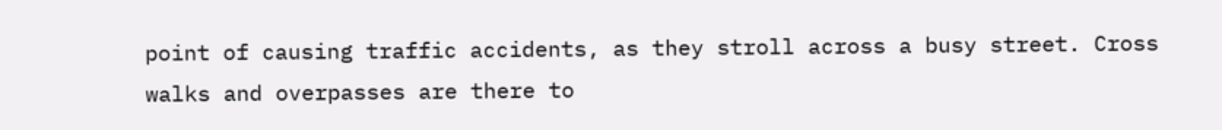point of causing traffic accidents, as they stroll across a busy street. Cross walks and overpasses are there to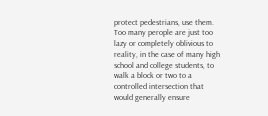protect pedestrians, use them. Too many perople are just too lazy or completely oblivious to reality, in the case of many high school and college students, to walk a block or two to a controlled intersection that would generally ensure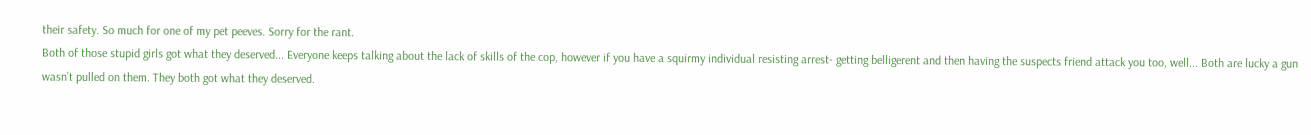their safety. So much for one of my pet peeves. Sorry for the rant.
Both of those stupid girls got what they deserved... Everyone keeps talking about the lack of skills of the cop, however if you have a squirmy individual resisting arrest- getting belligerent and then having the suspects friend attack you too, well... Both are lucky a gun wasn’t pulled on them. They both got what they deserved.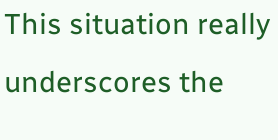This situation really underscores the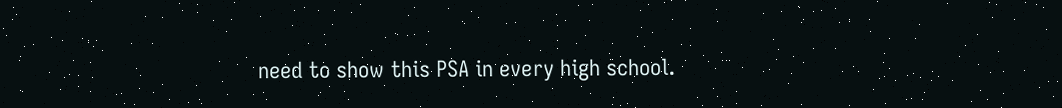need to show this PSA in every high school.